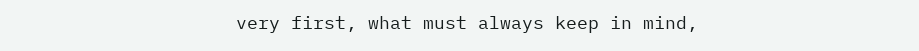very first, what must always keep in mind,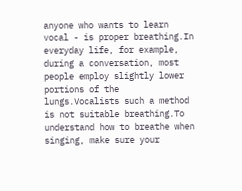anyone who wants to learn vocal - is proper breathing.In everyday life, for example, during a conversation, most people employ slightly lower portions of the lungs.Vocalists such a method is not suitable breathing.To understand how to breathe when singing, make sure your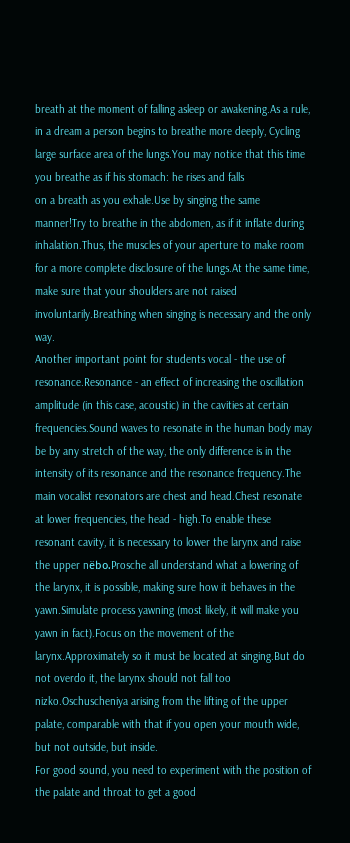breath at the moment of falling asleep or awakening.As a rule, in a dream a person begins to breathe more deeply, Cycling large surface area of the lungs.You may notice that this time you breathe as if his stomach: he rises and falls
on a breath as you exhale.Use by singing the same manner!Try to breathe in the abdomen, as if it inflate during inhalation.Thus, the muscles of your aperture to make room for a more complete disclosure of the lungs.At the same time, make sure that your shoulders are not raised involuntarily.Breathing when singing is necessary and the only way.
Another important point for students vocal - the use of resonance.Resonance - an effect of increasing the oscillation amplitude (in this case, acoustic) in the cavities at certain frequencies.Sound waves to resonate in the human body may be by any stretch of the way, the only difference is in the intensity of its resonance and the resonance frequency.The main vocalist resonators are chest and head.Chest resonate at lower frequencies, the head - high.To enable these resonant cavity, it is necessary to lower the larynx and raise the upper nёbo.Prosche all understand what a lowering of the larynx, it is possible, making sure how it behaves in the yawn.Simulate process yawning (most likely, it will make you yawn in fact).Focus on the movement of the larynx.Approximately so it must be located at singing.But do not overdo it, the larynx should not fall too nizko.Oschuscheniya arising from the lifting of the upper palate, comparable with that if you open your mouth wide, but not outside, but inside.
For good sound, you need to experiment with the position of the palate and throat to get a good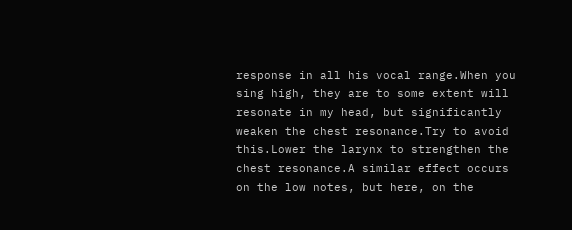response in all his vocal range.When you sing high, they are to some extent will resonate in my head, but significantly weaken the chest resonance.Try to avoid this.Lower the larynx to strengthen the chest resonance.A similar effect occurs on the low notes, but here, on the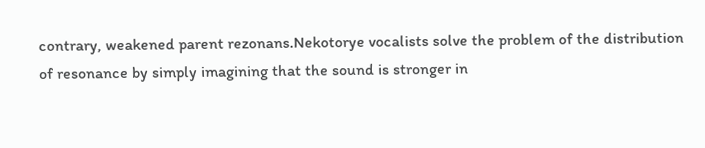contrary, weakened parent rezonans.Nekotorye vocalists solve the problem of the distribution of resonance by simply imagining that the sound is stronger in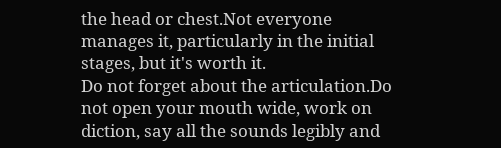the head or chest.Not everyone manages it, particularly in the initial stages, but it's worth it.
Do not forget about the articulation.Do not open your mouth wide, work on diction, say all the sounds legibly and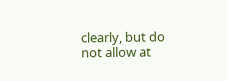clearly, but do not allow at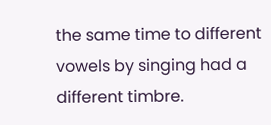the same time to different vowels by singing had a different timbre.